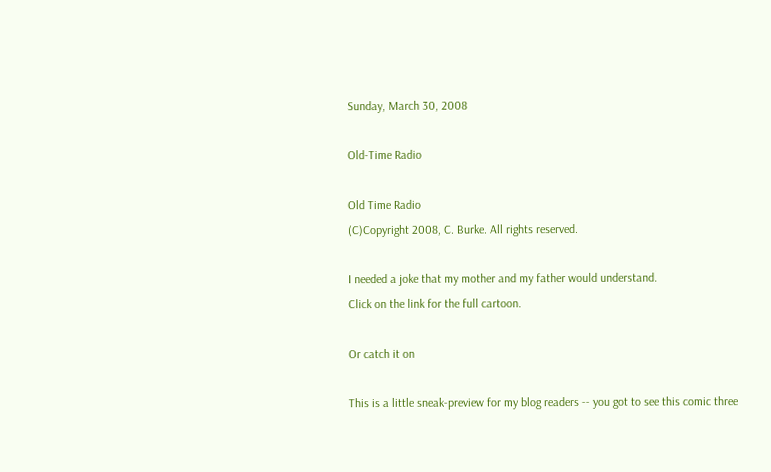Sunday, March 30, 2008

Old-Time Radio

Old Time Radio
(C)Copyright 2008, C. Burke. All rights reserved.

I needed a joke that my mother and my father would understand.
Click on the link for the full cartoon.

Or catch it on

This is a little sneak-preview for my blog readers -- you got to see this comic three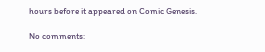hours before it appeared on Comic Genesis.

No comments: